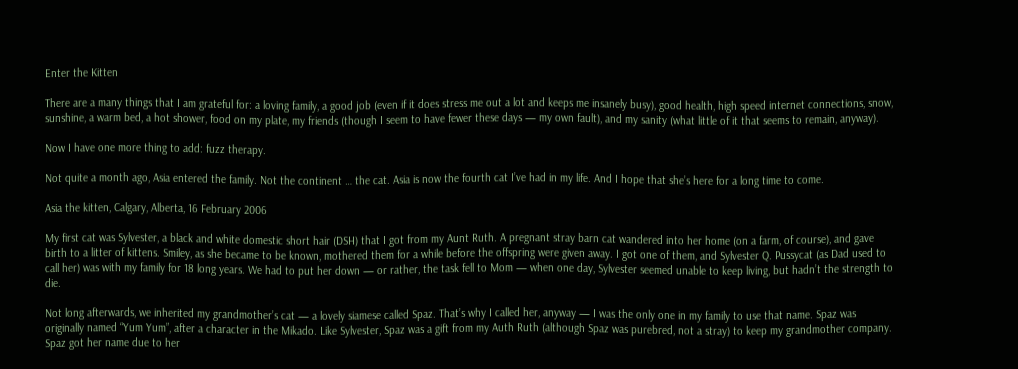Enter the Kitten

There are a many things that I am grateful for: a loving family, a good job (even if it does stress me out a lot and keeps me insanely busy), good health, high speed internet connections, snow, sunshine, a warm bed, a hot shower, food on my plate, my friends (though I seem to have fewer these days — my own fault), and my sanity (what little of it that seems to remain, anyway).

Now I have one more thing to add: fuzz therapy.

Not quite a month ago, Asia entered the family. Not the continent … the cat. Asia is now the fourth cat I’ve had in my life. And I hope that she’s here for a long time to come.

Asia the kitten, Calgary, Alberta, 16 February 2006

My first cat was Sylvester, a black and white domestic short hair (DSH) that I got from my Aunt Ruth. A pregnant stray barn cat wandered into her home (on a farm, of course), and gave birth to a litter of kittens. Smiley, as she became to be known, mothered them for a while before the offspring were given away. I got one of them, and Sylvester Q. Pussycat (as Dad used to call her) was with my family for 18 long years. We had to put her down — or rather, the task fell to Mom — when one day, Sylvester seemed unable to keep living, but hadn’t the strength to die.

Not long afterwards, we inherited my grandmother’s cat — a lovely siamese called Spaz. That’s why I called her, anyway — I was the only one in my family to use that name. Spaz was originally named “Yum Yum”, after a character in the Mikado. Like Sylvester, Spaz was a gift from my Auth Ruth (although Spaz was purebred, not a stray) to keep my grandmother company. Spaz got her name due to her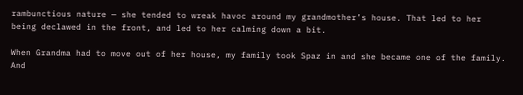rambunctious nature — she tended to wreak havoc around my grandmother’s house. That led to her being declawed in the front, and led to her calming down a bit.

When Grandma had to move out of her house, my family took Spaz in and she became one of the family. And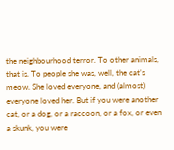the neighbourhood terror. To other animals, that is. To people she was, well, the cat’s meow. She loved everyone, and (almost) everyone loved her. But if you were another cat, or a dog, or a raccoon, or a fox, or even a skunk, you were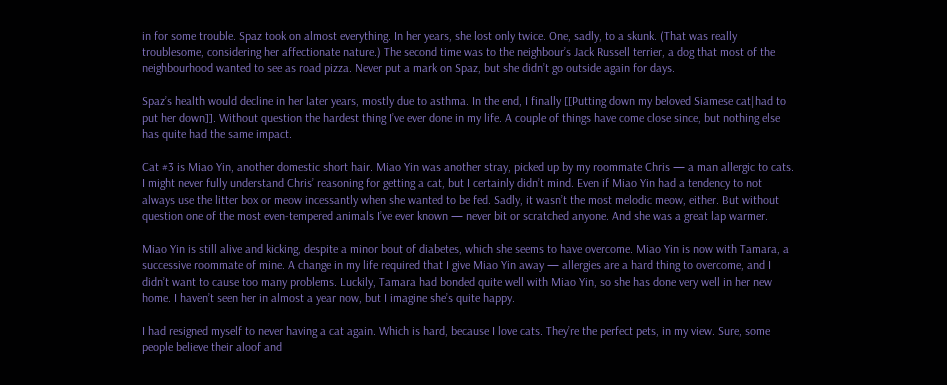in for some trouble. Spaz took on almost everything. In her years, she lost only twice. One, sadly, to a skunk. (That was really troublesome, considering her affectionate nature.) The second time was to the neighbour’s Jack Russell terrier, a dog that most of the neighbourhood wanted to see as road pizza. Never put a mark on Spaz, but she didn’t go outside again for days.

Spaz’s health would decline in her later years, mostly due to asthma. In the end, I finally [[Putting down my beloved Siamese cat|had to put her down]]. Without question the hardest thing I’ve ever done in my life. A couple of things have come close since, but nothing else has quite had the same impact.

Cat #3 is Miao Yin, another domestic short hair. Miao Yin was another stray, picked up by my roommate Chris — a man allergic to cats. I might never fully understand Chris’ reasoning for getting a cat, but I certainly didn’t mind. Even if Miao Yin had a tendency to not always use the litter box or meow incessantly when she wanted to be fed. Sadly, it wasn’t the most melodic meow, either. But without question one of the most even-tempered animals I’ve ever known — never bit or scratched anyone. And she was a great lap warmer.

Miao Yin is still alive and kicking, despite a minor bout of diabetes, which she seems to have overcome. Miao Yin is now with Tamara, a successive roommate of mine. A change in my life required that I give Miao Yin away — allergies are a hard thing to overcome, and I didn’t want to cause too many problems. Luckily, Tamara had bonded quite well with Miao Yin, so she has done very well in her new home. I haven’t seen her in almost a year now, but I imagine she’s quite happy.

I had resigned myself to never having a cat again. Which is hard, because I love cats. They’re the perfect pets, in my view. Sure, some people believe their aloof and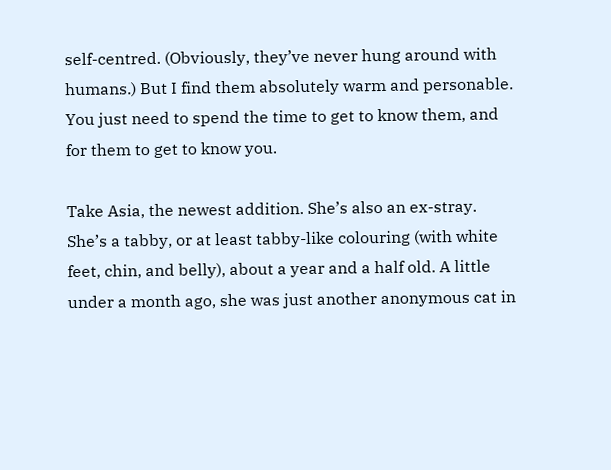self-centred. (Obviously, they’ve never hung around with humans.) But I find them absolutely warm and personable. You just need to spend the time to get to know them, and for them to get to know you.

Take Asia, the newest addition. She’s also an ex-stray. She’s a tabby, or at least tabby-like colouring (with white feet, chin, and belly), about a year and a half old. A little under a month ago, she was just another anonymous cat in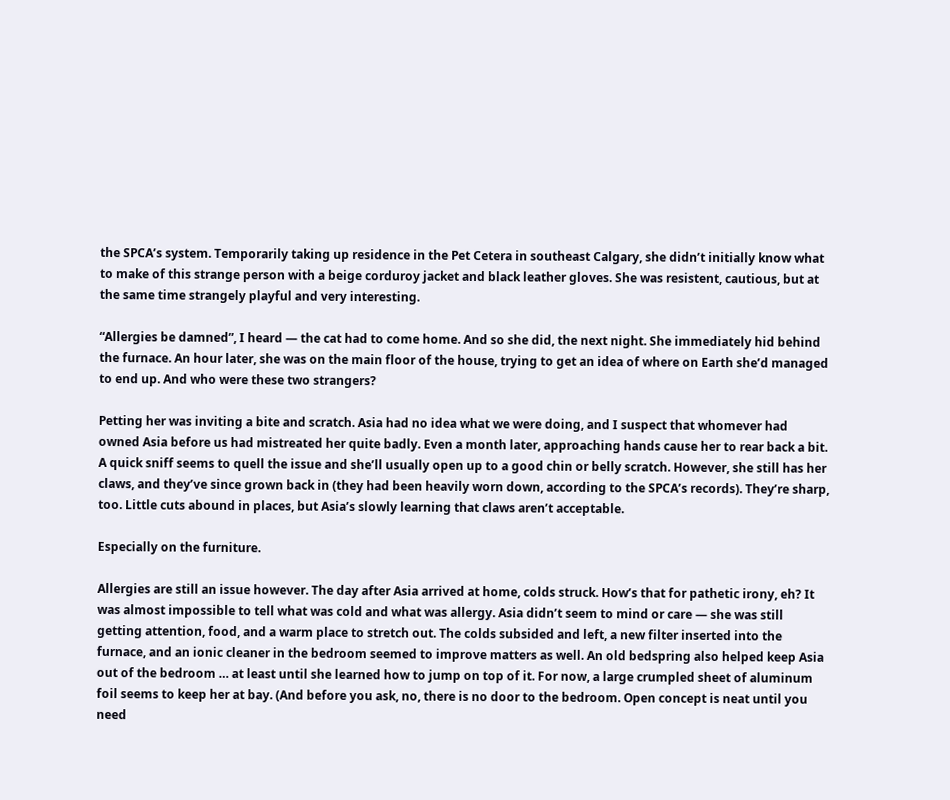the SPCA’s system. Temporarily taking up residence in the Pet Cetera in southeast Calgary, she didn’t initially know what to make of this strange person with a beige corduroy jacket and black leather gloves. She was resistent, cautious, but at the same time strangely playful and very interesting.

“Allergies be damned”, I heard — the cat had to come home. And so she did, the next night. She immediately hid behind the furnace. An hour later, she was on the main floor of the house, trying to get an idea of where on Earth she’d managed to end up. And who were these two strangers?

Petting her was inviting a bite and scratch. Asia had no idea what we were doing, and I suspect that whomever had owned Asia before us had mistreated her quite badly. Even a month later, approaching hands cause her to rear back a bit. A quick sniff seems to quell the issue and she’ll usually open up to a good chin or belly scratch. However, she still has her claws, and they’ve since grown back in (they had been heavily worn down, according to the SPCA’s records). They’re sharp, too. Little cuts abound in places, but Asia’s slowly learning that claws aren’t acceptable.

Especially on the furniture.

Allergies are still an issue however. The day after Asia arrived at home, colds struck. How’s that for pathetic irony, eh? It was almost impossible to tell what was cold and what was allergy. Asia didn’t seem to mind or care — she was still getting attention, food, and a warm place to stretch out. The colds subsided and left, a new filter inserted into the furnace, and an ionic cleaner in the bedroom seemed to improve matters as well. An old bedspring also helped keep Asia out of the bedroom … at least until she learned how to jump on top of it. For now, a large crumpled sheet of aluminum foil seems to keep her at bay. (And before you ask, no, there is no door to the bedroom. Open concept is neat until you need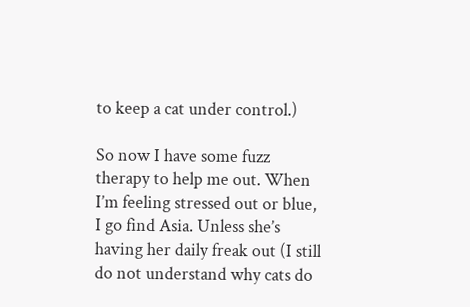to keep a cat under control.)

So now I have some fuzz therapy to help me out. When I’m feeling stressed out or blue, I go find Asia. Unless she’s having her daily freak out (I still do not understand why cats do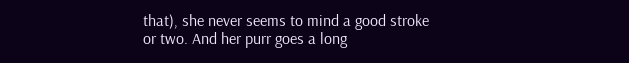that), she never seems to mind a good stroke or two. And her purr goes a long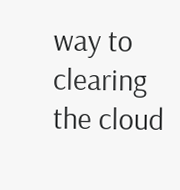way to clearing the cloud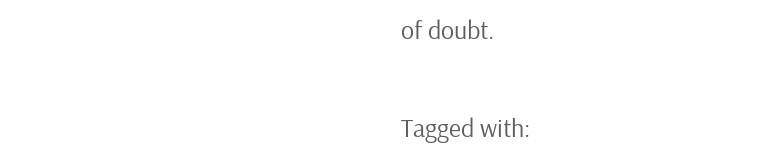of doubt.

Tagged with: